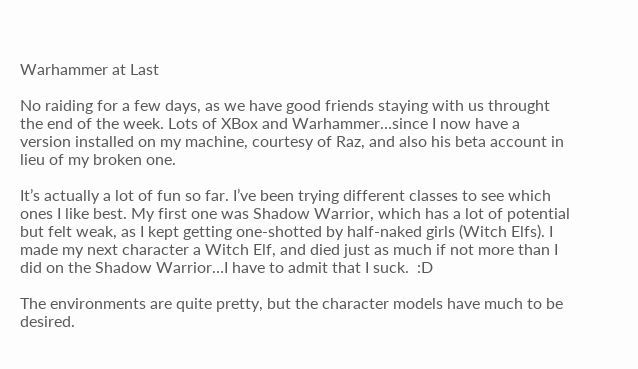Warhammer at Last

No raiding for a few days, as we have good friends staying with us throught the end of the week. Lots of XBox and Warhammer…since I now have a version installed on my machine, courtesy of Raz, and also his beta account in lieu of my broken one.

It’s actually a lot of fun so far. I’ve been trying different classes to see which ones I like best. My first one was Shadow Warrior, which has a lot of potential but felt weak, as I kept getting one-shotted by half-naked girls (Witch Elfs). I made my next character a Witch Elf, and died just as much if not more than I did on the Shadow Warrior…I have to admit that I suck.  :D

The environments are quite pretty, but the character models have much to be desired.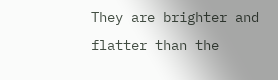They are brighter and flatter than the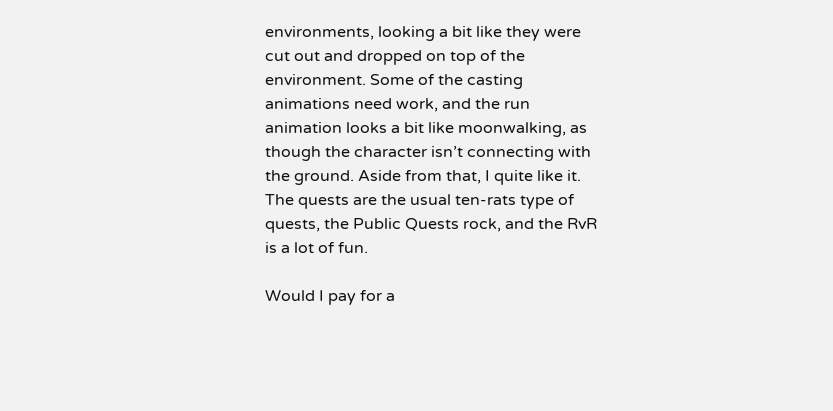environments, looking a bit like they were cut out and dropped on top of the environment. Some of the casting animations need work, and the run animation looks a bit like moonwalking, as though the character isn’t connecting with the ground. Aside from that, I quite like it. The quests are the usual ten-rats type of quests, the Public Quests rock, and the RvR is a lot of fun.

Would I pay for a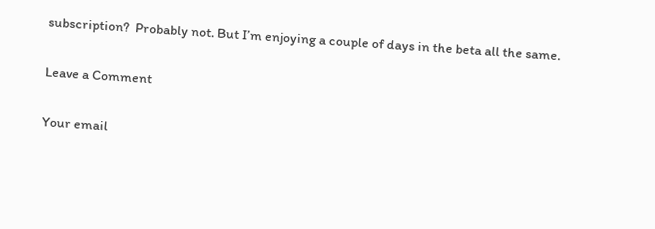subscription?  Probably not. But I’m enjoying a couple of days in the beta all the same.

Leave a Comment

Your email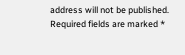address will not be published. Required fields are marked *